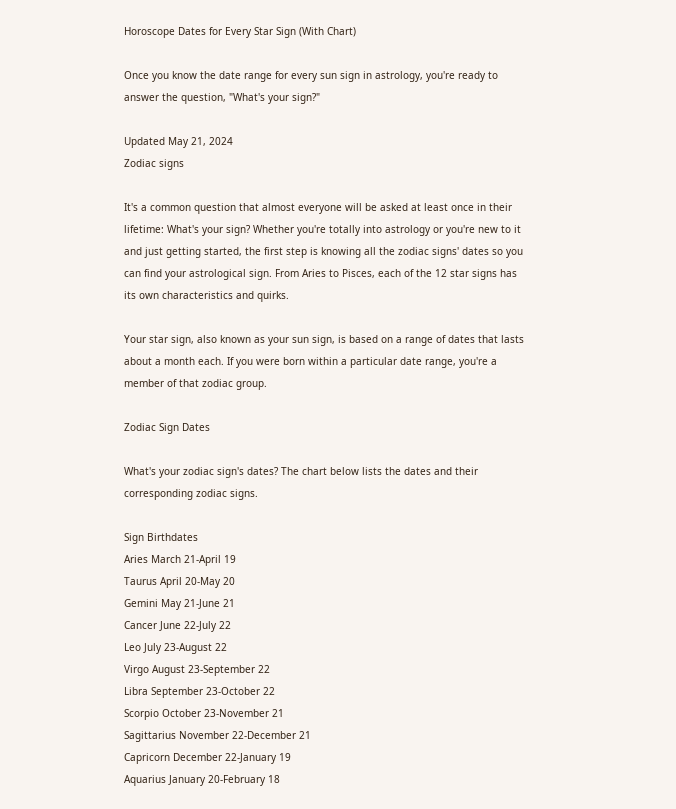Horoscope Dates for Every Star Sign (With Chart)

Once you know the date range for every sun sign in astrology, you're ready to answer the question, "What's your sign?"

Updated May 21, 2024
Zodiac signs

It's a common question that almost everyone will be asked at least once in their lifetime: What's your sign? Whether you're totally into astrology or you're new to it and just getting started, the first step is knowing all the zodiac signs' dates so you can find your astrological sign. From Aries to Pisces, each of the 12 star signs has its own characteristics and quirks.

Your star sign, also known as your sun sign, is based on a range of dates that lasts about a month each. If you were born within a particular date range, you're a member of that zodiac group.

Zodiac Sign Dates

What's your zodiac sign's dates? The chart below lists the dates and their corresponding zodiac signs.

Sign Birthdates
Aries March 21-April 19
Taurus April 20-May 20
Gemini May 21-June 21
Cancer June 22-July 22
Leo July 23-August 22
Virgo August 23-September 22
Libra September 23-October 22
Scorpio October 23-November 21
Sagittarius November 22-December 21
Capricorn December 22-January 19
Aquarius January 20-February 18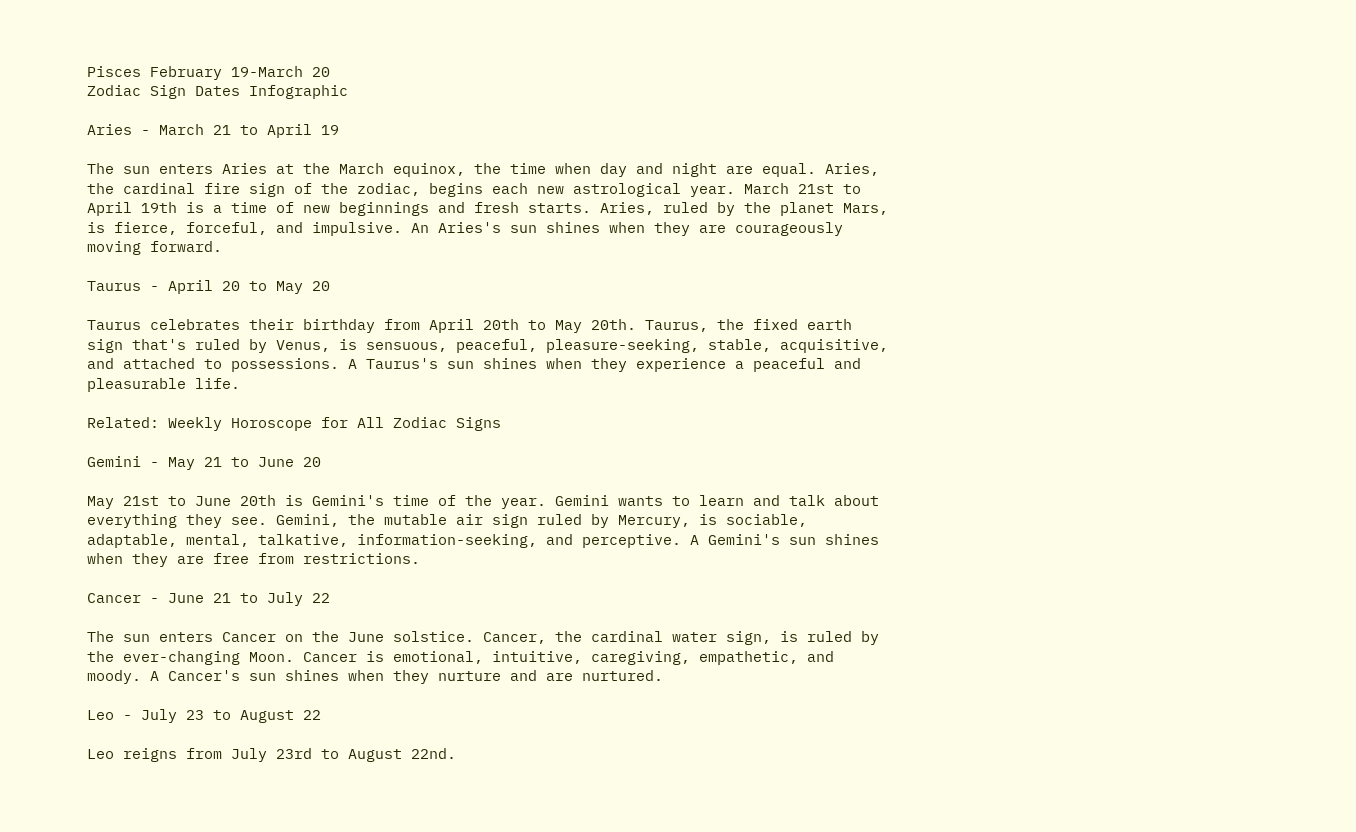Pisces February 19-March 20
Zodiac Sign Dates Infographic

Aries - March 21 to April 19

The sun enters Aries at the March equinox, the time when day and night are equal. Aries, the cardinal fire sign of the zodiac, begins each new astrological year. March 21st to April 19th is a time of new beginnings and fresh starts. Aries, ruled by the planet Mars, is fierce, forceful, and impulsive. An Aries's sun shines when they are courageously moving forward.

Taurus - April 20 to May 20

Taurus celebrates their birthday from April 20th to May 20th. Taurus, the fixed earth sign that's ruled by Venus, is sensuous, peaceful, pleasure-seeking, stable, acquisitive, and attached to possessions. A Taurus's sun shines when they experience a peaceful and pleasurable life.

Related: Weekly Horoscope for All Zodiac Signs

Gemini - May 21 to June 20

May 21st to June 20th is Gemini's time of the year. Gemini wants to learn and talk about everything they see. Gemini, the mutable air sign ruled by Mercury, is sociable, adaptable, mental, talkative, information-seeking, and perceptive. A Gemini's sun shines when they are free from restrictions.

Cancer - June 21 to July 22

The sun enters Cancer on the June solstice. Cancer, the cardinal water sign, is ruled by the ever-changing Moon. Cancer is emotional, intuitive, caregiving, empathetic, and moody. A Cancer's sun shines when they nurture and are nurtured.

Leo - July 23 to August 22

Leo reigns from July 23rd to August 22nd.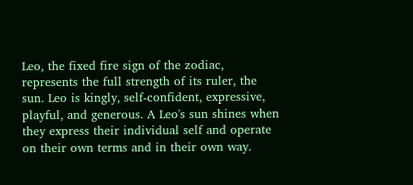Leo, the fixed fire sign of the zodiac, represents the full strength of its ruler, the sun. Leo is kingly, self-confident, expressive, playful, and generous. A Leo's sun shines when they express their individual self and operate on their own terms and in their own way.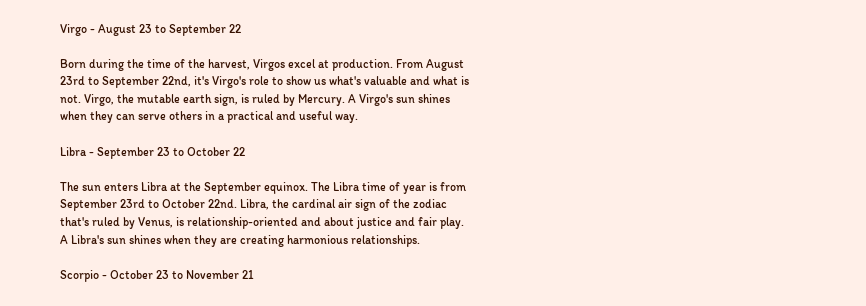Virgo - August 23 to September 22

Born during the time of the harvest, Virgos excel at production. From August 23rd to September 22nd, it's Virgo's role to show us what's valuable and what is not. Virgo, the mutable earth sign, is ruled by Mercury. A Virgo's sun shines when they can serve others in a practical and useful way.

Libra - September 23 to October 22

The sun enters Libra at the September equinox. The Libra time of year is from September 23rd to October 22nd. Libra, the cardinal air sign of the zodiac that's ruled by Venus, is relationship-oriented and about justice and fair play. A Libra's sun shines when they are creating harmonious relationships.

Scorpio - October 23 to November 21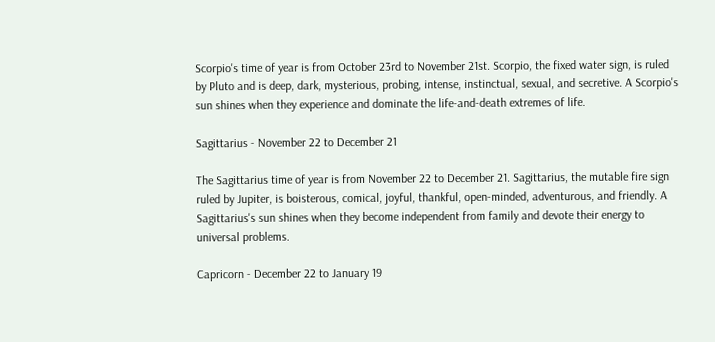Scorpio's time of year is from October 23rd to November 21st. Scorpio, the fixed water sign, is ruled by Pluto and is deep, dark, mysterious, probing, intense, instinctual, sexual, and secretive. A Scorpio's sun shines when they experience and dominate the life-and-death extremes of life.

Sagittarius - November 22 to December 21

The Sagittarius time of year is from November 22 to December 21. Sagittarius, the mutable fire sign ruled by Jupiter, is boisterous, comical, joyful, thankful, open-minded, adventurous, and friendly. A Sagittarius's sun shines when they become independent from family and devote their energy to universal problems.

Capricorn - December 22 to January 19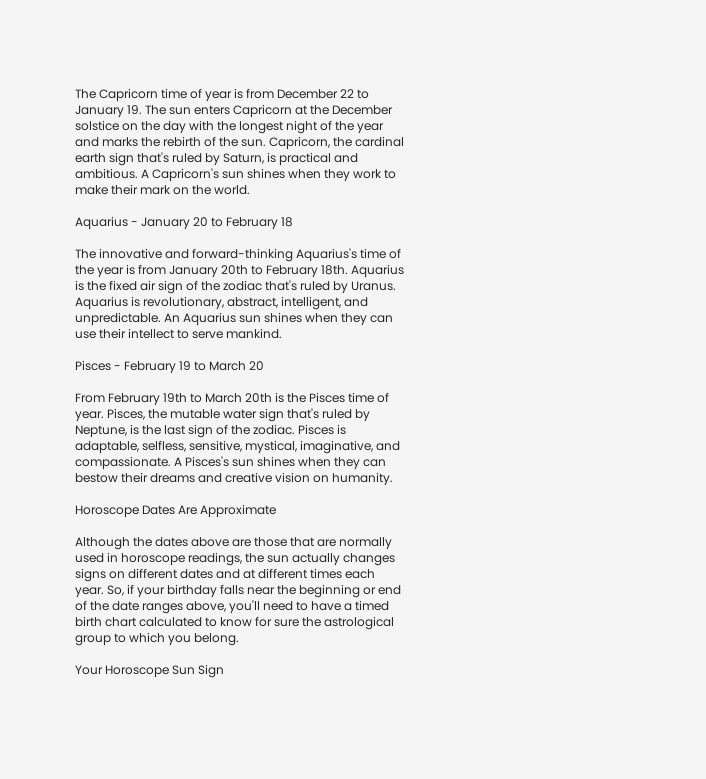The Capricorn time of year is from December 22 to January 19. The sun enters Capricorn at the December solstice on the day with the longest night of the year and marks the rebirth of the sun. Capricorn, the cardinal earth sign that's ruled by Saturn, is practical and ambitious. A Capricorn's sun shines when they work to make their mark on the world.

Aquarius - January 20 to February 18

The innovative and forward-thinking Aquarius's time of the year is from January 20th to February 18th. Aquarius is the fixed air sign of the zodiac that's ruled by Uranus. Aquarius is revolutionary, abstract, intelligent, and unpredictable. An Aquarius sun shines when they can use their intellect to serve mankind.

Pisces - February 19 to March 20

From February 19th to March 20th is the Pisces time of year. Pisces, the mutable water sign that's ruled by Neptune, is the last sign of the zodiac. Pisces is adaptable, selfless, sensitive, mystical, imaginative, and compassionate. A Pisces's sun shines when they can bestow their dreams and creative vision on humanity.

Horoscope Dates Are Approximate

Although the dates above are those that are normally used in horoscope readings, the sun actually changes signs on different dates and at different times each year. So, if your birthday falls near the beginning or end of the date ranges above, you'll need to have a timed birth chart calculated to know for sure the astrological group to which you belong.

Your Horoscope Sun Sign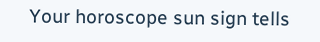Your horoscope sun sign tells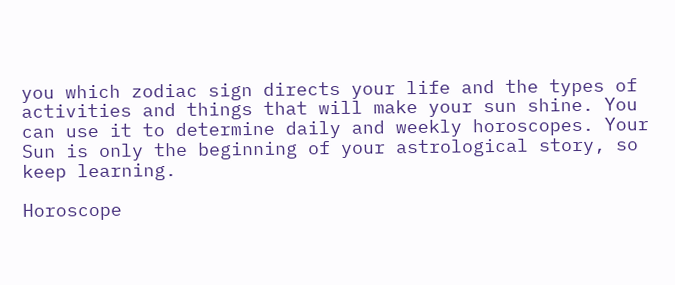you which zodiac sign directs your life and the types of activities and things that will make your sun shine. You can use it to determine daily and weekly horoscopes. Your Sun is only the beginning of your astrological story, so keep learning.

Horoscope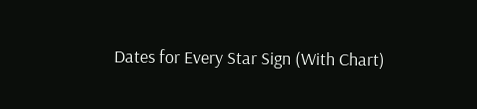Dates for Every Star Sign (With Chart)